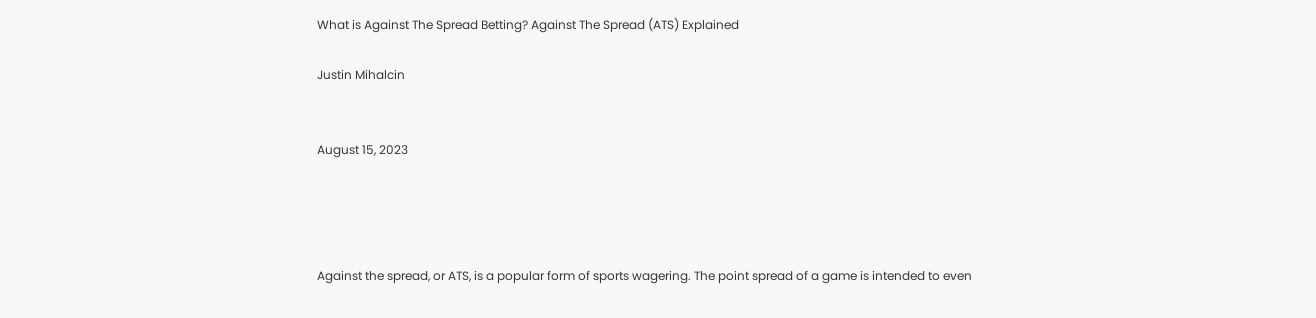What is Against The Spread Betting? Against The Spread (ATS) Explained

Justin Mihalcin


August 15, 2023




Against the spread, or ATS, is a popular form of sports wagering. The point spread of a game is intended to even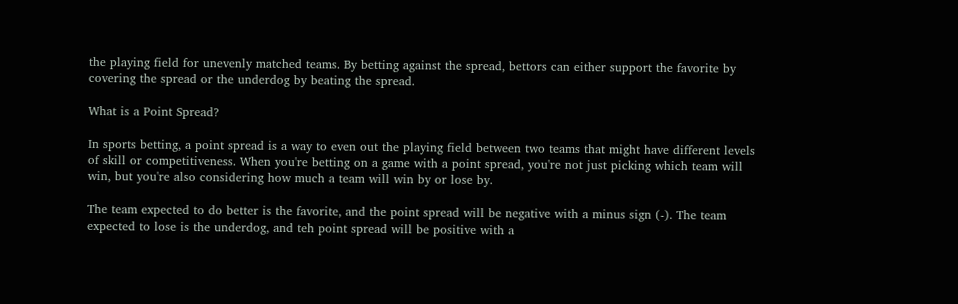the playing field for unevenly matched teams. By betting against the spread, bettors can either support the favorite by covering the spread or the underdog by beating the spread.

What is a Point Spread?

In sports betting, a point spread is a way to even out the playing field between two teams that might have different levels of skill or competitiveness. When you're betting on a game with a point spread, you're not just picking which team will win, but you're also considering how much a team will win by or lose by.

The team expected to do better is the favorite, and the point spread will be negative with a minus sign (-). The team expected to lose is the underdog, and teh point spread will be positive with a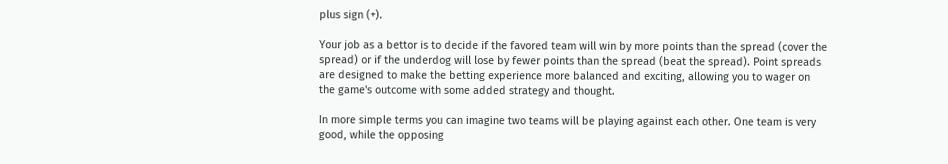plus sign (+).

Your job as a bettor is to decide if the favored team will win by more points than the spread (cover the spread) or if the underdog will lose by fewer points than the spread (beat the spread). Point spreads are designed to make the betting experience more balanced and exciting, allowing you to wager on the game's outcome with some added strategy and thought.

In more simple terms you can imagine two teams will be playing against each other. One team is very good, while the opposing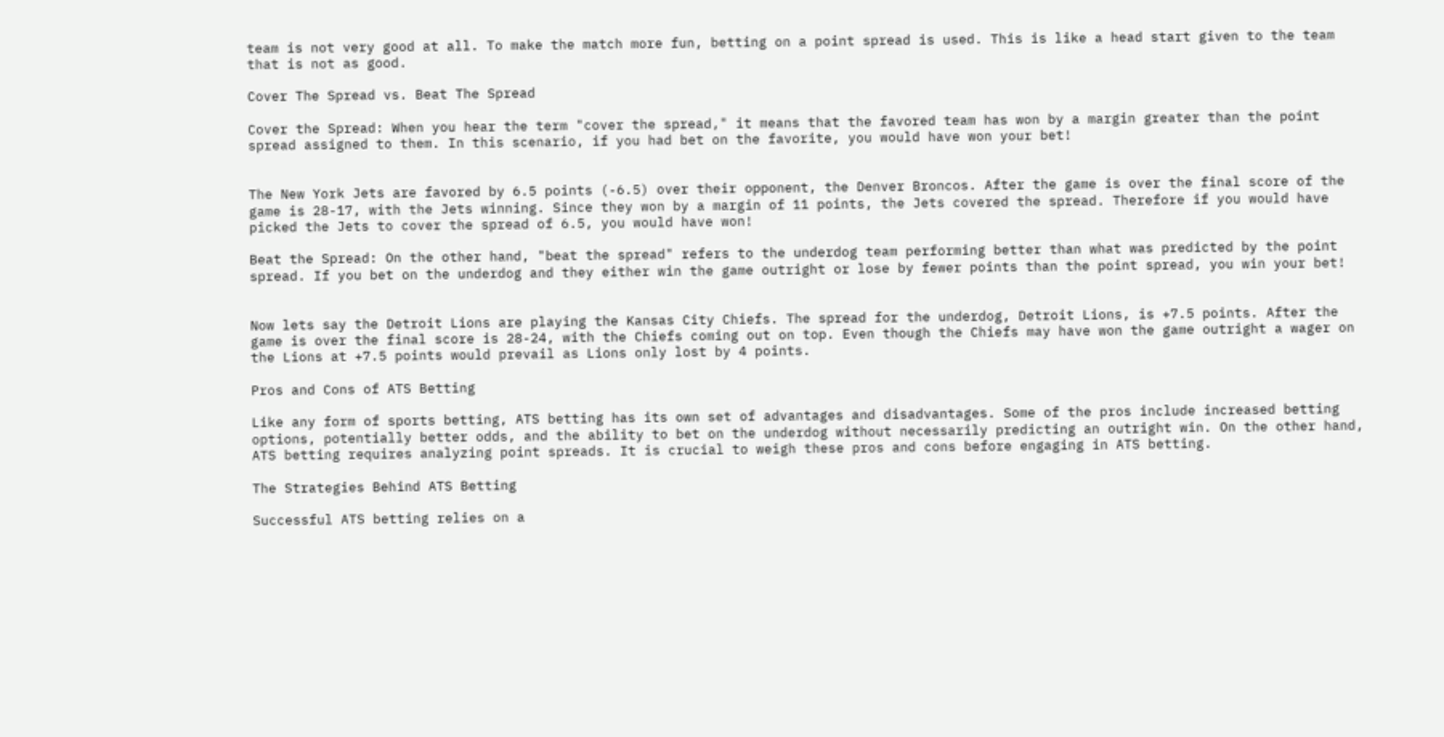team is not very good at all. To make the match more fun, betting on a point spread is used. This is like a head start given to the team that is not as good.

Cover The Spread vs. Beat The Spread

Cover the Spread: When you hear the term "cover the spread," it means that the favored team has won by a margin greater than the point spread assigned to them. In this scenario, if you had bet on the favorite, you would have won your bet!


The New York Jets are favored by 6.5 points (-6.5) over their opponent, the Denver Broncos. After the game is over the final score of the game is 28-17, with the Jets winning. Since they won by a margin of 11 points, the Jets covered the spread. Therefore if you would have picked the Jets to cover the spread of 6.5, you would have won!

Beat the Spread: On the other hand, "beat the spread" refers to the underdog team performing better than what was predicted by the point spread. If you bet on the underdog and they either win the game outright or lose by fewer points than the point spread, you win your bet!


Now lets say the Detroit Lions are playing the Kansas City Chiefs. The spread for the underdog, Detroit Lions, is +7.5 points. After the game is over the final score is 28-24, with the Chiefs coming out on top. Even though the Chiefs may have won the game outright a wager on the Lions at +7.5 points would prevail as Lions only lost by 4 points.

Pros and Cons of ATS Betting

Like any form of sports betting, ATS betting has its own set of advantages and disadvantages. Some of the pros include increased betting options, potentially better odds, and the ability to bet on the underdog without necessarily predicting an outright win. On the other hand, ATS betting requires analyzing point spreads. It is crucial to weigh these pros and cons before engaging in ATS betting.

The Strategies Behind ATS Betting

Successful ATS betting relies on a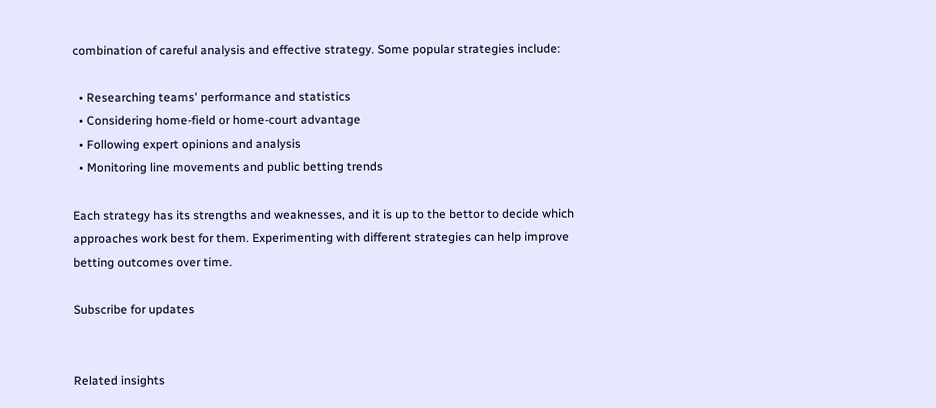combination of careful analysis and effective strategy. Some popular strategies include:

  • Researching teams' performance and statistics
  • Considering home-field or home-court advantage
  • Following expert opinions and analysis
  • Monitoring line movements and public betting trends

Each strategy has its strengths and weaknesses, and it is up to the bettor to decide which approaches work best for them. Experimenting with different strategies can help improve betting outcomes over time.

Subscribe for updates


Related insights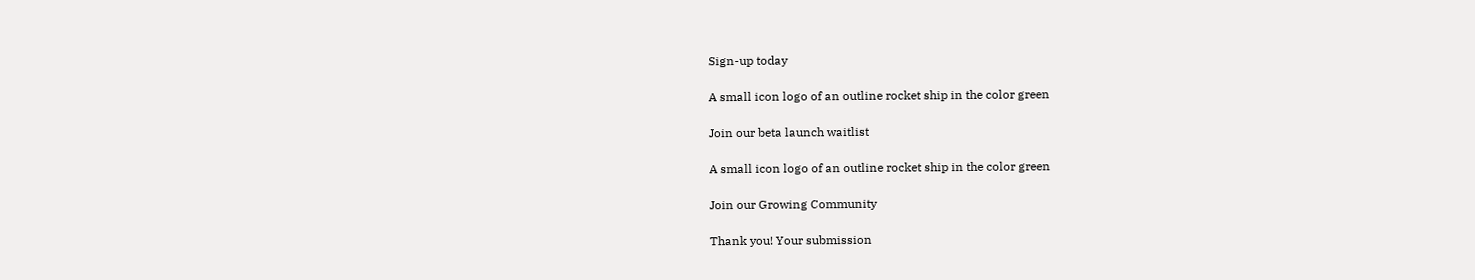Sign-up today

A small icon logo of an outline rocket ship in the color green

Join our beta launch waitlist

A small icon logo of an outline rocket ship in the color green

Join our Growing Community

Thank you! Your submission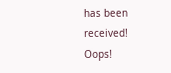has been received!
Oops!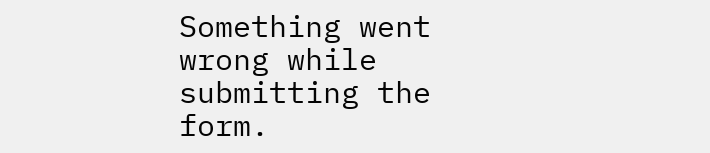Something went wrong while submitting the form.